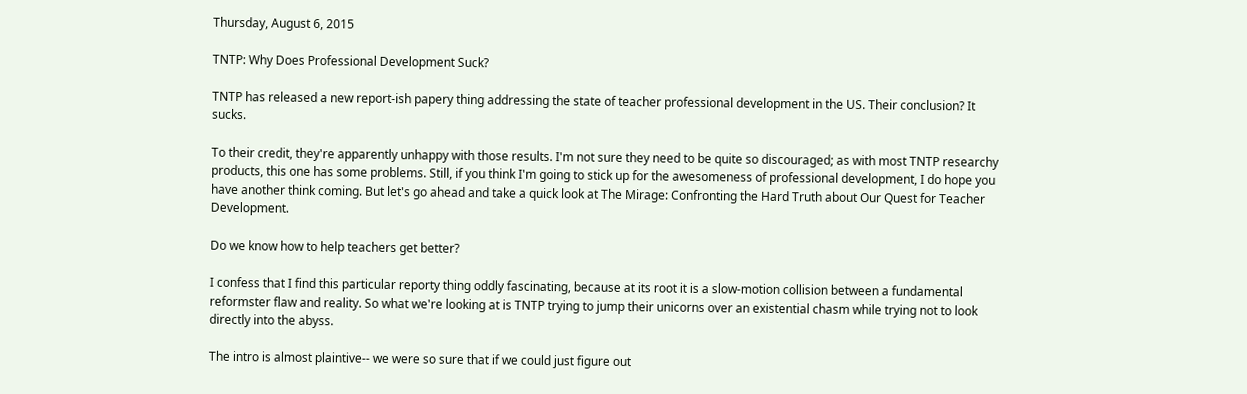Thursday, August 6, 2015

TNTP: Why Does Professional Development Suck?

TNTP has released a new report-ish papery thing addressing the state of teacher professional development in the US. Their conclusion? It sucks.

To their credit, they're apparently unhappy with those results. I'm not sure they need to be quite so discouraged; as with most TNTP researchy products, this one has some problems. Still, if you think I'm going to stick up for the awesomeness of professional development, I do hope you have another think coming. But let's go ahead and take a quick look at The Mirage: Confronting the Hard Truth about Our Quest for Teacher Development.

Do we know how to help teachers get better?

I confess that I find this particular reporty thing oddly fascinating, because at its root it is a slow-motion collision between a fundamental reformster flaw and reality. So what we're looking at is TNTP trying to jump their unicorns over an existential chasm while trying not to look directly into the abyss.

The intro is almost plaintive-- we were so sure that if we could just figure out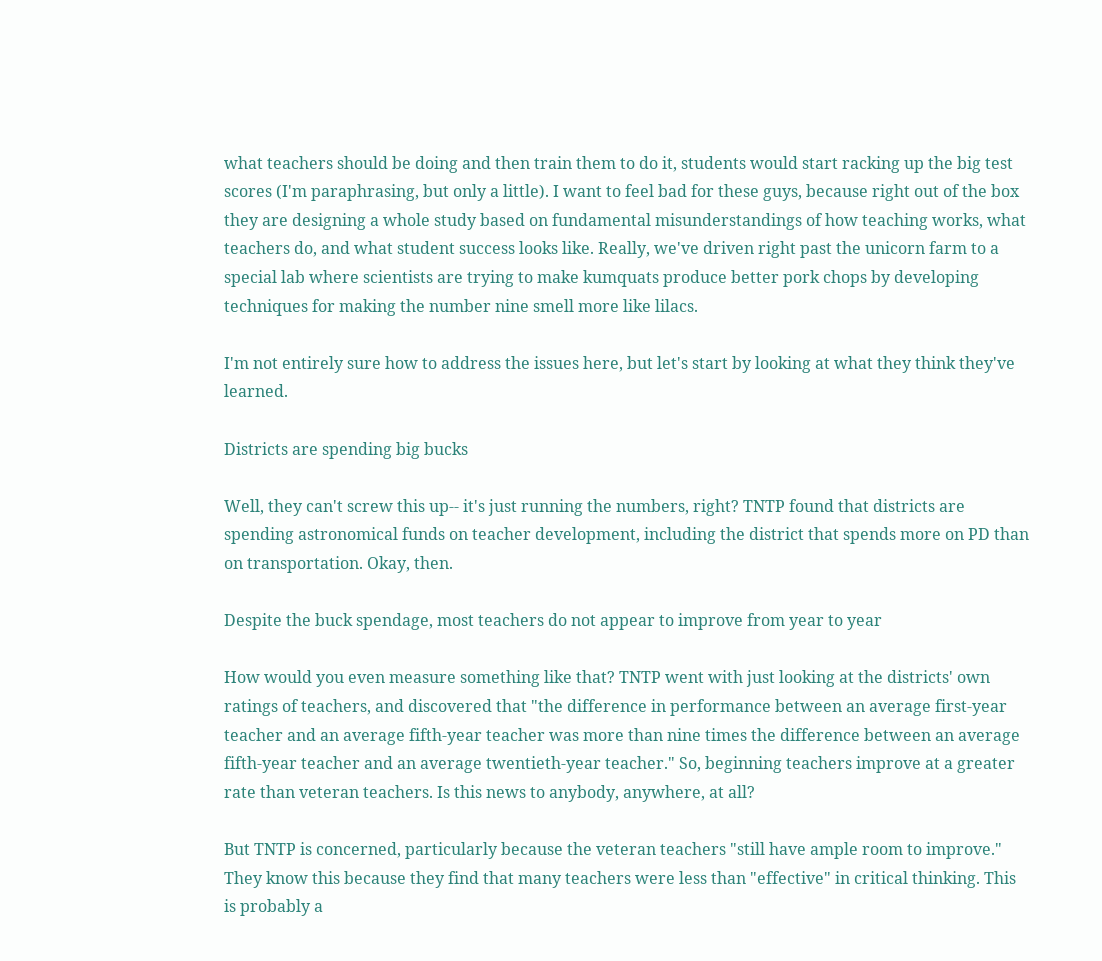what teachers should be doing and then train them to do it, students would start racking up the big test scores (I'm paraphrasing, but only a little). I want to feel bad for these guys, because right out of the box they are designing a whole study based on fundamental misunderstandings of how teaching works, what teachers do, and what student success looks like. Really, we've driven right past the unicorn farm to a special lab where scientists are trying to make kumquats produce better pork chops by developing techniques for making the number nine smell more like lilacs.

I'm not entirely sure how to address the issues here, but let's start by looking at what they think they've learned.

Districts are spending big bucks

Well, they can't screw this up-- it's just running the numbers, right? TNTP found that districts are spending astronomical funds on teacher development, including the district that spends more on PD than on transportation. Okay, then.

Despite the buck spendage, most teachers do not appear to improve from year to year

How would you even measure something like that? TNTP went with just looking at the districts' own ratings of teachers, and discovered that "the difference in performance between an average first-year teacher and an average fifth-year teacher was more than nine times the difference between an average fifth-year teacher and an average twentieth-year teacher." So, beginning teachers improve at a greater rate than veteran teachers. Is this news to anybody, anywhere, at all?

But TNTP is concerned, particularly because the veteran teachers "still have ample room to improve." They know this because they find that many teachers were less than "effective" in critical thinking. This is probably a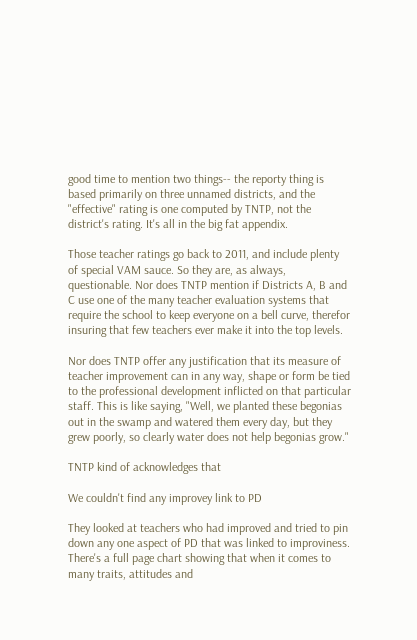good time to mention two things-- the reporty thing is based primarily on three unnamed districts, and the "effective" rating is one computed by TNTP, not the district's rating. It's all in the big fat appendix.

Those teacher ratings go back to 2011, and include plenty of special VAM sauce. So they are, as always, questionable. Nor does TNTP mention if Districts A, B and C use one of the many teacher evaluation systems that require the school to keep everyone on a bell curve, therefor insuring that few teachers ever make it into the top levels.

Nor does TNTP offer any justification that its measure of teacher improvement can in any way, shape or form be tied to the professional development inflicted on that particular staff. This is like saying, "Well, we planted these begonias out in the swamp and watered them every day, but they grew poorly, so clearly water does not help begonias grow."

TNTP kind of acknowledges that

We couldn't find any improvey link to PD

They looked at teachers who had improved and tried to pin down any one aspect of PD that was linked to improviness. There's a full page chart showing that when it comes to many traits, attitudes and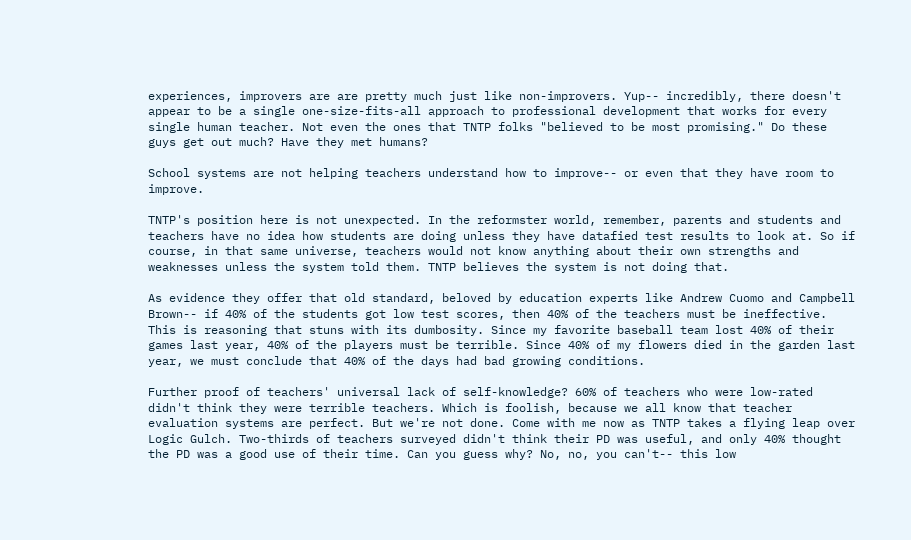experiences, improvers are are pretty much just like non-improvers. Yup-- incredibly, there doesn't appear to be a single one-size-fits-all approach to professional development that works for every single human teacher. Not even the ones that TNTP folks "believed to be most promising." Do these guys get out much? Have they met humans?

School systems are not helping teachers understand how to improve-- or even that they have room to improve.

TNTP's position here is not unexpected. In the reformster world, remember, parents and students and teachers have no idea how students are doing unless they have datafied test results to look at. So if course, in that same universe, teachers would not know anything about their own strengths and weaknesses unless the system told them. TNTP believes the system is not doing that.

As evidence they offer that old standard, beloved by education experts like Andrew Cuomo and Campbell Brown-- if 40% of the students got low test scores, then 40% of the teachers must be ineffective. This is reasoning that stuns with its dumbosity. Since my favorite baseball team lost 40% of their games last year, 40% of the players must be terrible. Since 40% of my flowers died in the garden last year, we must conclude that 40% of the days had bad growing conditions.

Further proof of teachers' universal lack of self-knowledge? 60% of teachers who were low-rated didn't think they were terrible teachers. Which is foolish, because we all know that teacher evaluation systems are perfect. But we're not done. Come with me now as TNTP takes a flying leap over Logic Gulch. Two-thirds of teachers surveyed didn't think their PD was useful, and only 40% thought the PD was a good use of their time. Can you guess why? No, no, you can't-- this low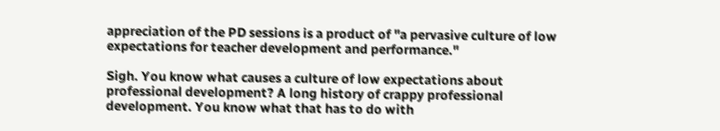appreciation of the PD sessions is a product of "a pervasive culture of low expectations for teacher development and performance."

Sigh. You know what causes a culture of low expectations about professional development? A long history of crappy professional development. You know what that has to do with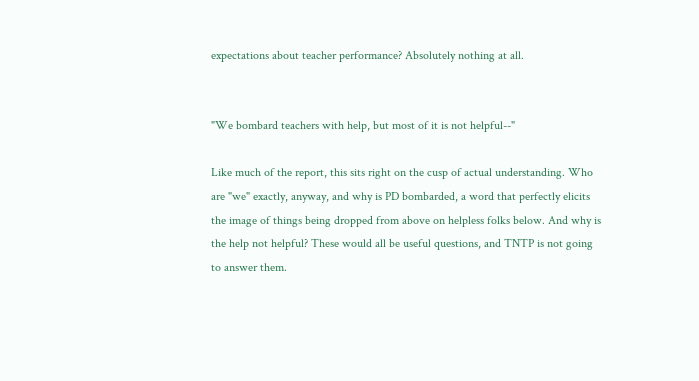expectations about teacher performance? Absolutely nothing at all.


"We bombard teachers with help, but most of it is not helpful--"

Like much of the report, this sits right on the cusp of actual understanding. Who are "we" exactly, anyway, and why is PD bombarded, a word that perfectly elicits the image of things being dropped from above on helpless folks below. And why is the help not helpful? These would all be useful questions, and TNTP is not going to answer them.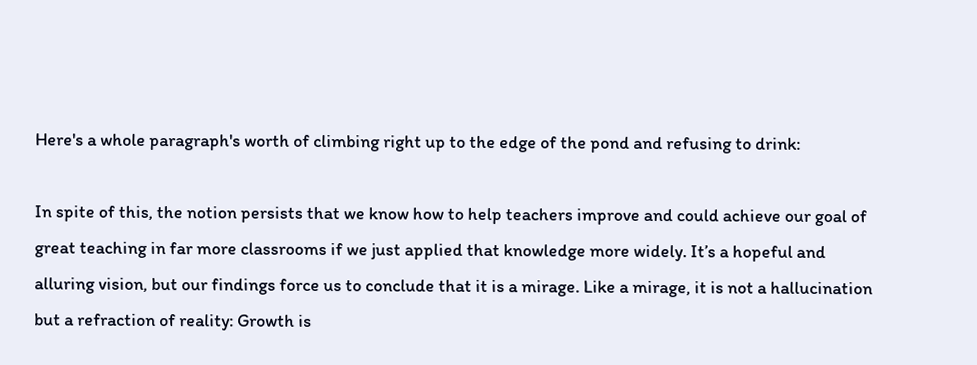Here's a whole paragraph's worth of climbing right up to the edge of the pond and refusing to drink:

In spite of this, the notion persists that we know how to help teachers improve and could achieve our goal of great teaching in far more classrooms if we just applied that knowledge more widely. It’s a hopeful and alluring vision, but our findings force us to conclude that it is a mirage. Like a mirage, it is not a hallucination but a refraction of reality: Growth is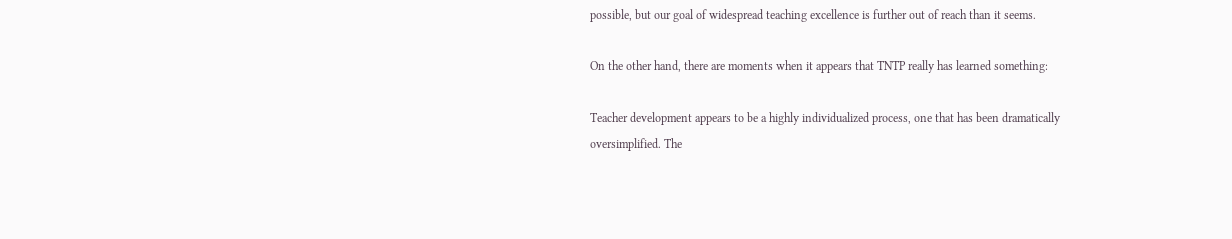possible, but our goal of widespread teaching excellence is further out of reach than it seems.

On the other hand, there are moments when it appears that TNTP really has learned something:

Teacher development appears to be a highly individualized process, one that has been dramatically oversimplified. The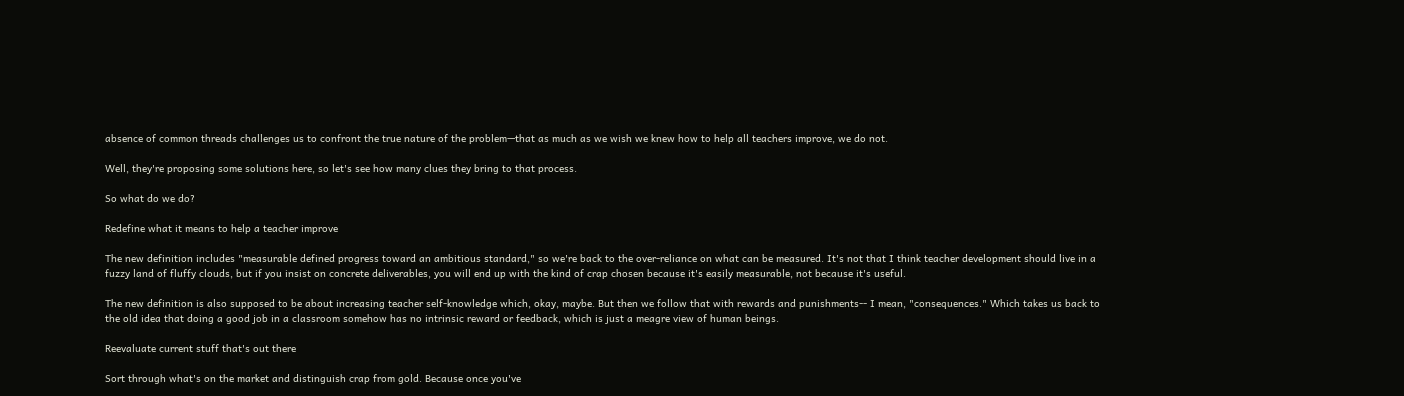absence of common threads challenges us to confront the true nature of the problem—that as much as we wish we knew how to help all teachers improve, we do not.

Well, they're proposing some solutions here, so let's see how many clues they bring to that process.

So what do we do?

Redefine what it means to help a teacher improve

The new definition includes "measurable defined progress toward an ambitious standard," so we're back to the over-reliance on what can be measured. It's not that I think teacher development should live in a fuzzy land of fluffy clouds, but if you insist on concrete deliverables, you will end up with the kind of crap chosen because it's easily measurable, not because it's useful.

The new definition is also supposed to be about increasing teacher self-knowledge which, okay, maybe. But then we follow that with rewards and punishments-- I mean, "consequences." Which takes us back to the old idea that doing a good job in a classroom somehow has no intrinsic reward or feedback, which is just a meagre view of human beings.

Reevaluate current stuff that's out there

Sort through what's on the market and distinguish crap from gold. Because once you've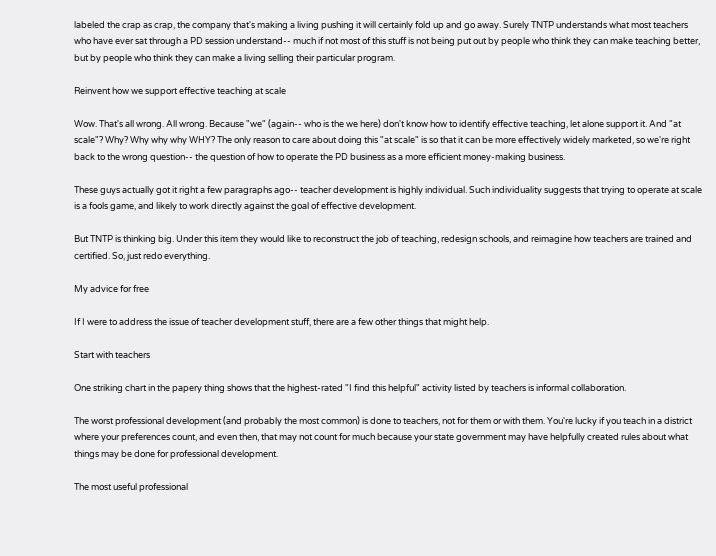labeled the crap as crap, the company that's making a living pushing it will certainly fold up and go away. Surely TNTP understands what most teachers who have ever sat through a PD session understand-- much if not most of this stuff is not being put out by people who think they can make teaching better, but by people who think they can make a living selling their particular program.

Reinvent how we support effective teaching at scale

Wow. That's all wrong. All wrong. Because "we" (again-- who is the we here) don't know how to identify effective teaching, let alone support it. And "at scale"? Why? Why why why WHY? The only reason to care about doing this "at scale" is so that it can be more effectively widely marketed, so we're right back to the wrong question-- the question of how to operate the PD business as a more efficient money-making business.

These guys actually got it right a few paragraphs ago-- teacher development is highly individual. Such individuality suggests that trying to operate at scale is a fools game, and likely to work directly against the goal of effective development.

But TNTP is thinking big. Under this item they would like to reconstruct the job of teaching, redesign schools, and reimagine how teachers are trained and certified. So, just redo everything.

My advice for free

If I were to address the issue of teacher development stuff, there are a few other things that might help.

Start with teachers

One striking chart in the papery thing shows that the highest-rated "I find this helpful" activity listed by teachers is informal collaboration.

The worst professional development (and probably the most common) is done to teachers, not for them or with them. You're lucky if you teach in a district where your preferences count, and even then, that may not count for much because your state government may have helpfully created rules about what things may be done for professional development.

The most useful professional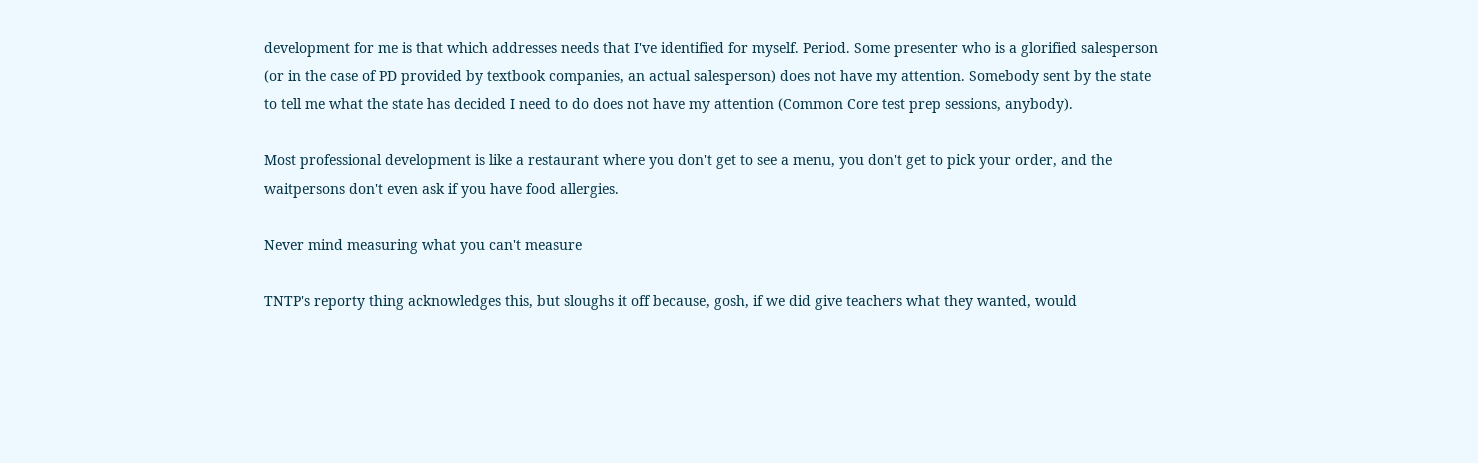development for me is that which addresses needs that I've identified for myself. Period. Some presenter who is a glorified salesperson (or in the case of PD provided by textbook companies, an actual salesperson) does not have my attention. Somebody sent by the state to tell me what the state has decided I need to do does not have my attention (Common Core test prep sessions, anybody).

Most professional development is like a restaurant where you don't get to see a menu, you don't get to pick your order, and the waitpersons don't even ask if you have food allergies.

Never mind measuring what you can't measure

TNTP's reporty thing acknowledges this, but sloughs it off because, gosh, if we did give teachers what they wanted, would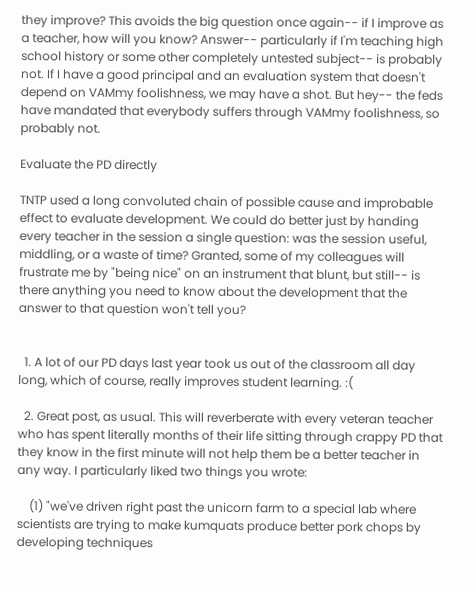they improve? This avoids the big question once again-- if I improve as a teacher, how will you know? Answer-- particularly if I'm teaching high school history or some other completely untested subject-- is probably not. If I have a good principal and an evaluation system that doesn't depend on VAMmy foolishness, we may have a shot. But hey-- the feds have mandated that everybody suffers through VAMmy foolishness, so probably not.

Evaluate the PD directly

TNTP used a long convoluted chain of possible cause and improbable effect to evaluate development. We could do better just by handing every teacher in the session a single question: was the session useful, middling, or a waste of time? Granted, some of my colleagues will frustrate me by "being nice" on an instrument that blunt, but still-- is there anything you need to know about the development that the answer to that question won't tell you?


  1. A lot of our PD days last year took us out of the classroom all day long, which of course, really improves student learning. :(

  2. Great post, as usual. This will reverberate with every veteran teacher who has spent literally months of their life sitting through crappy PD that they know in the first minute will not help them be a better teacher in any way. I particularly liked two things you wrote:

    (1) "we've driven right past the unicorn farm to a special lab where scientists are trying to make kumquats produce better pork chops by developing techniques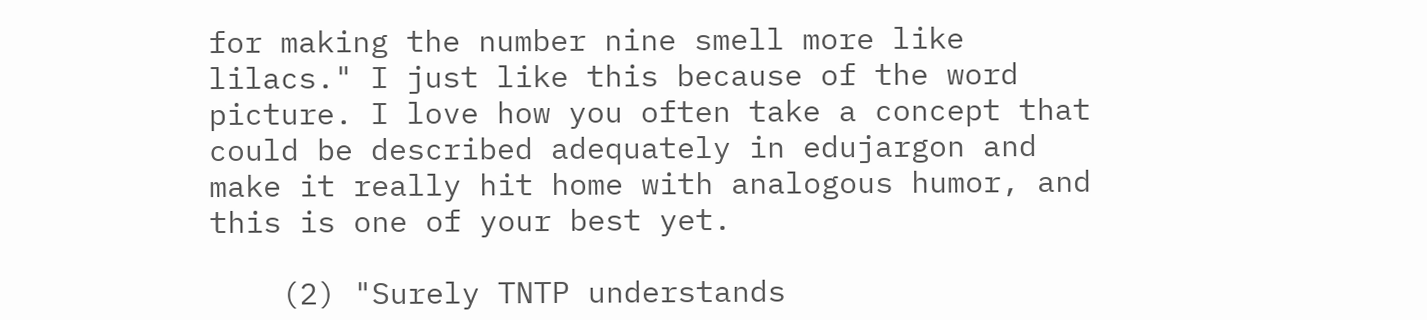for making the number nine smell more like lilacs." I just like this because of the word picture. I love how you often take a concept that could be described adequately in edujargon and make it really hit home with analogous humor, and this is one of your best yet.

    (2) "Surely TNTP understands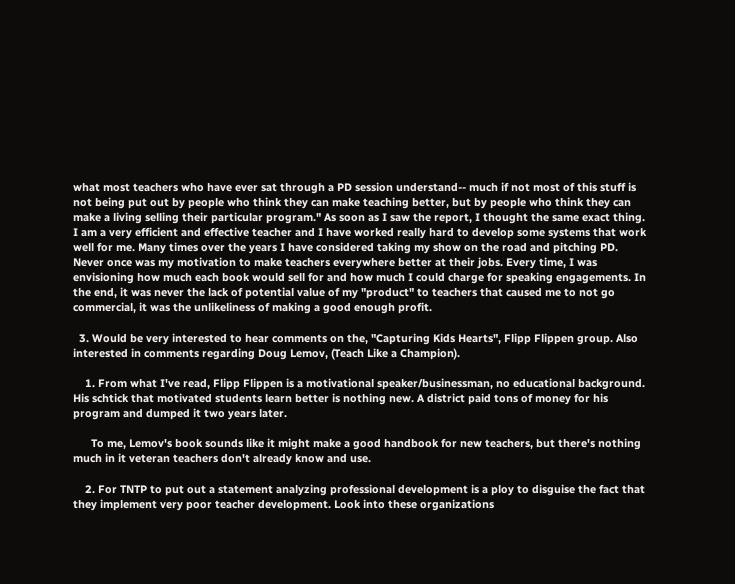what most teachers who have ever sat through a PD session understand-- much if not most of this stuff is not being put out by people who think they can make teaching better, but by people who think they can make a living selling their particular program." As soon as I saw the report, I thought the same exact thing. I am a very efficient and effective teacher and I have worked really hard to develop some systems that work well for me. Many times over the years I have considered taking my show on the road and pitching PD. Never once was my motivation to make teachers everywhere better at their jobs. Every time, I was envisioning how much each book would sell for and how much I could charge for speaking engagements. In the end, it was never the lack of potential value of my "product" to teachers that caused me to not go commercial, it was the unlikeliness of making a good enough profit.

  3. Would be very interested to hear comments on the, "Capturing Kids Hearts", Flipp Flippen group. Also interested in comments regarding Doug Lemov, (Teach Like a Champion).

    1. From what I've read, Flipp Flippen is a motivational speaker/businessman, no educational background. His schtick that motivated students learn better is nothing new. A district paid tons of money for his program and dumped it two years later.

      To me, Lemov's book sounds like it might make a good handbook for new teachers, but there's nothing much in it veteran teachers don't already know and use.

    2. For TNTP to put out a statement analyzing professional development is a ploy to disguise the fact that they implement very poor teacher development. Look into these organizations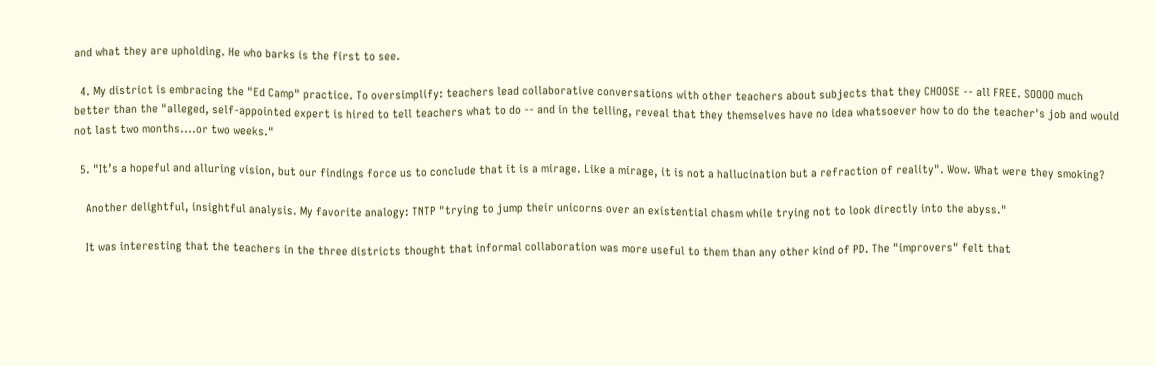and what they are upholding. He who barks is the first to see.

  4. My district is embracing the "Ed Camp" practice. To oversimplify: teachers lead collaborative conversations with other teachers about subjects that they CHOOSE -- all FREE. SOOOO much better than the "alleged, self-appointed expert is hired to tell teachers what to do -- and in the telling, reveal that they themselves have no idea whatsoever how to do the teacher's job and would not last two months....or two weeks."

  5. "It’s a hopeful and alluring vision, but our findings force us to conclude that it is a mirage. Like a mirage, it is not a hallucination but a refraction of reality". Wow. What were they smoking?

    Another delightful, insightful analysis. My favorite analogy: TNTP "trying to jump their unicorns over an existential chasm while trying not to look directly into the abyss."

    It was interesting that the teachers in the three districts thought that informal collaboration was more useful to them than any other kind of PD. The "improvers" felt that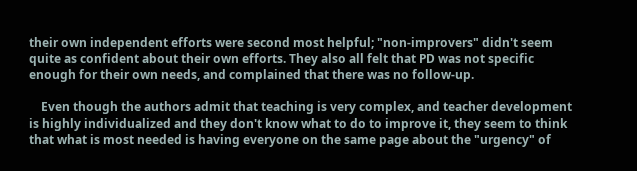their own independent efforts were second most helpful; "non-improvers" didn't seem quite as confident about their own efforts. They also all felt that PD was not specific enough for their own needs, and complained that there was no follow-up.

    Even though the authors admit that teaching is very complex, and teacher development is highly individualized and they don't know what to do to improve it, they seem to think that what is most needed is having everyone on the same page about the "urgency" of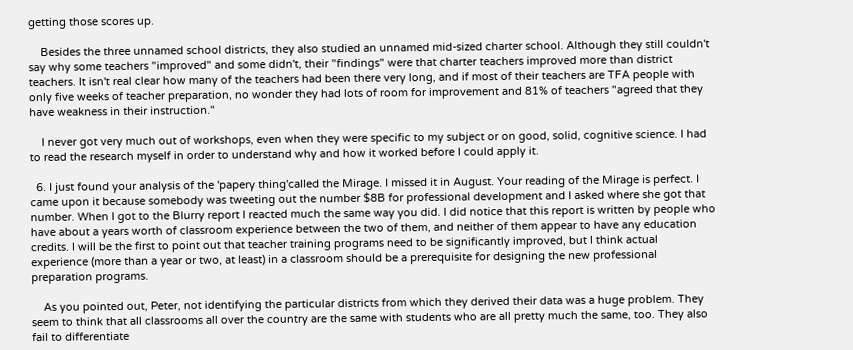getting those scores up.

    Besides the three unnamed school districts, they also studied an unnamed mid-sized charter school. Although they still couldn't say why some teachers "improved" and some didn't, their "findings" were that charter teachers improved more than district teachers. It isn't real clear how many of the teachers had been there very long, and if most of their teachers are TFA people with only five weeks of teacher preparation, no wonder they had lots of room for improvement and 81% of teachers "agreed that they have weakness in their instruction."

    I never got very much out of workshops, even when they were specific to my subject or on good, solid, cognitive science. I had to read the research myself in order to understand why and how it worked before I could apply it.

  6. I just found your analysis of the 'papery thing'called the Mirage. I missed it in August. Your reading of the Mirage is perfect. I came upon it because somebody was tweeting out the number $8B for professional development and I asked where she got that number. When I got to the Blurry report I reacted much the same way you did. I did notice that this report is written by people who have about a years worth of classroom experience between the two of them, and neither of them appear to have any education credits. I will be the first to point out that teacher training programs need to be significantly improved, but I think actual experience (more than a year or two, at least) in a classroom should be a prerequisite for designing the new professional preparation programs.

    As you pointed out, Peter, not identifying the particular districts from which they derived their data was a huge problem. They seem to think that all classrooms all over the country are the same with students who are all pretty much the same, too. They also fail to differentiate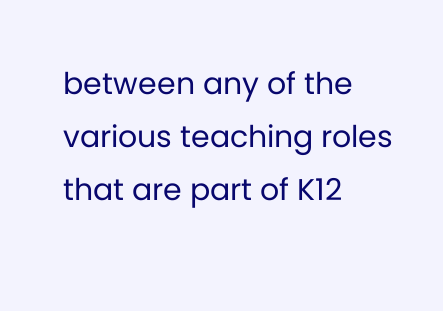between any of the various teaching roles that are part of K12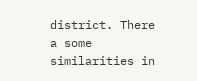district. There a some similarities in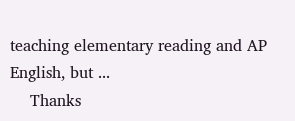teaching elementary reading and AP English, but ...
    Thanks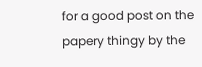for a good post on the papery thingy by the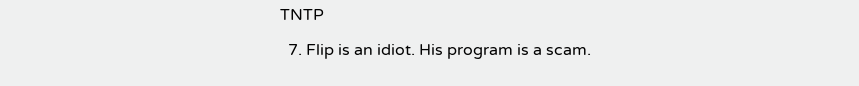TNTP

  7. Flip is an idiot. His program is a scam.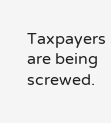Taxpayers are being screwed.